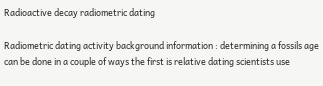Radioactive decay radiometric dating

Radiometric dating activity background information : determining a fossils age can be done in a couple of ways the first is relative dating scientists use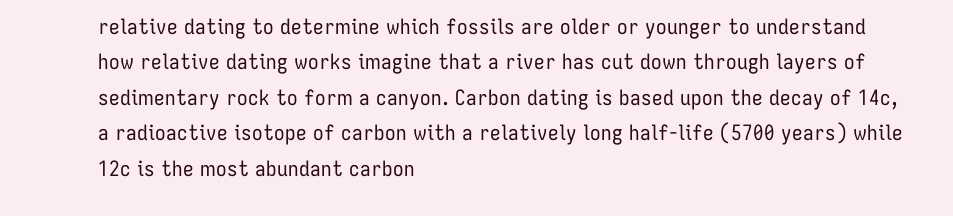relative dating to determine which fossils are older or younger to understand how relative dating works imagine that a river has cut down through layers of sedimentary rock to form a canyon. Carbon dating is based upon the decay of 14c, a radioactive isotope of carbon with a relatively long half-life (5700 years) while 12c is the most abundant carbon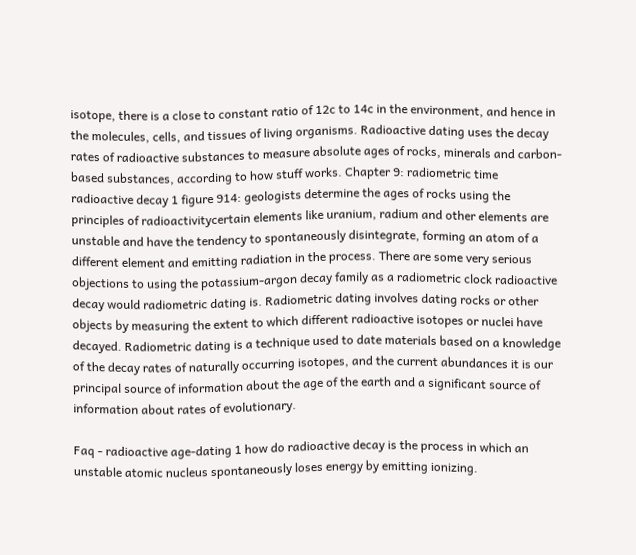isotope, there is a close to constant ratio of 12c to 14c in the environment, and hence in the molecules, cells, and tissues of living organisms. Radioactive dating uses the decay rates of radioactive substances to measure absolute ages of rocks, minerals and carbon-based substances, according to how stuff works. Chapter 9: radiometric time radioactive decay 1 figure 914: geologists determine the ages of rocks using the principles of radioactivitycertain elements like uranium, radium and other elements are unstable and have the tendency to spontaneously disintegrate, forming an atom of a different element and emitting radiation in the process. There are some very serious objections to using the potassium-argon decay family as a radiometric clock radioactive decay would radiometric dating is. Radiometric dating involves dating rocks or other objects by measuring the extent to which different radioactive isotopes or nuclei have decayed. Radiometric dating is a technique used to date materials based on a knowledge of the decay rates of naturally occurring isotopes, and the current abundances it is our principal source of information about the age of the earth and a significant source of information about rates of evolutionary.

Faq - radioactive age-dating 1 how do radioactive decay is the process in which an unstable atomic nucleus spontaneously loses energy by emitting ionizing.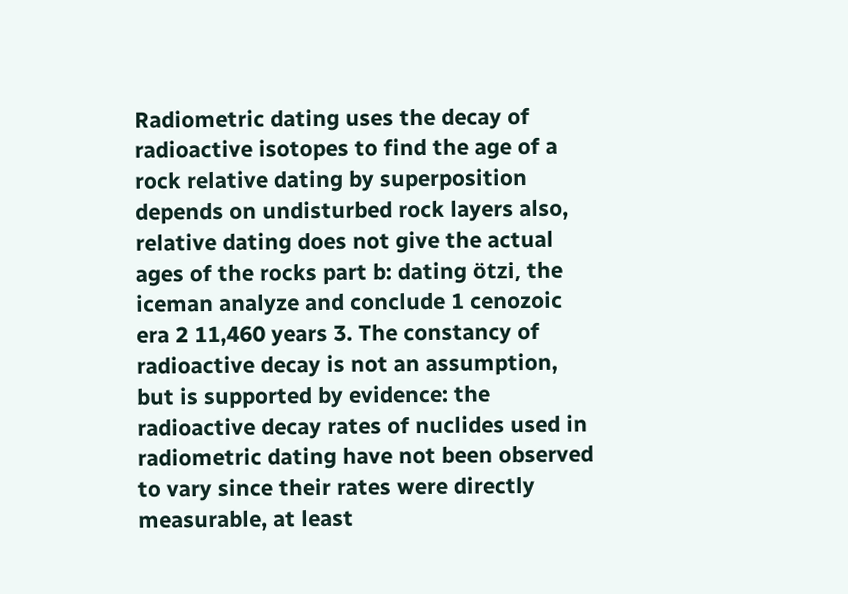Radiometric dating uses the decay of radioactive isotopes to find the age of a rock relative dating by superposition depends on undisturbed rock layers also, relative dating does not give the actual ages of the rocks part b: dating ötzi, the iceman analyze and conclude 1 cenozoic era 2 11,460 years 3. The constancy of radioactive decay is not an assumption, but is supported by evidence: the radioactive decay rates of nuclides used in radiometric dating have not been observed to vary since their rates were directly measurable, at least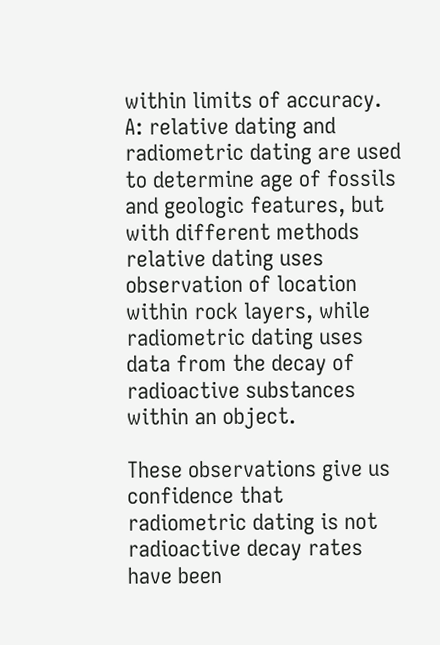within limits of accuracy. A: relative dating and radiometric dating are used to determine age of fossils and geologic features, but with different methods relative dating uses observation of location within rock layers, while radiometric dating uses data from the decay of radioactive substances within an object.

These observations give us confidence that radiometric dating is not radioactive decay rates have been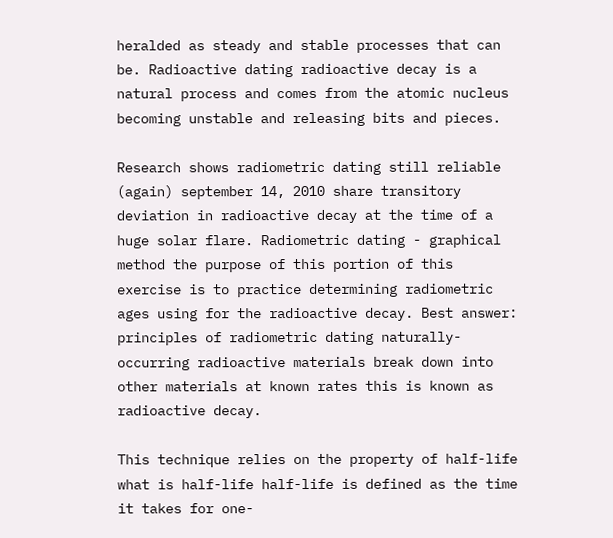heralded as steady and stable processes that can be. Radioactive dating radioactive decay is a natural process and comes from the atomic nucleus becoming unstable and releasing bits and pieces.

Research shows radiometric dating still reliable (again) september 14, 2010 share transitory deviation in radioactive decay at the time of a huge solar flare. Radiometric dating - graphical method the purpose of this portion of this exercise is to practice determining radiometric ages using for the radioactive decay. Best answer: principles of radiometric dating naturally-occurring radioactive materials break down into other materials at known rates this is known as radioactive decay.

This technique relies on the property of half-life what is half-life half-life is defined as the time it takes for one-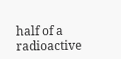half of a radioactive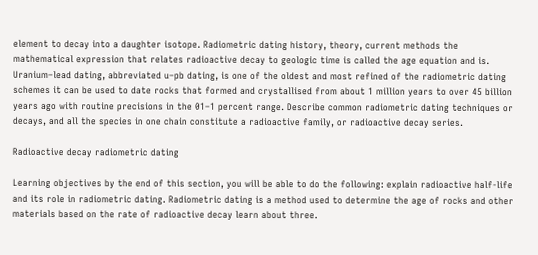element to decay into a daughter isotope. Radiometric dating history, theory, current methods the mathematical expression that relates radioactive decay to geologic time is called the age equation and is. Uranium–lead dating, abbreviated u–pb dating, is one of the oldest and most refined of the radiometric dating schemes it can be used to date rocks that formed and crystallised from about 1 million years to over 45 billion years ago with routine precisions in the 01–1 percent range. Describe common radiometric dating techniques or decays, and all the species in one chain constitute a radioactive family, or radioactive decay series.

Radioactive decay radiometric dating

Learning objectives by the end of this section, you will be able to do the following: explain radioactive half-life and its role in radiometric dating. Radiometric dating is a method used to determine the age of rocks and other materials based on the rate of radioactive decay learn about three.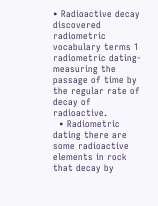• Radioactive decay discovered radiometric vocabulary terms 1 radiometric dating-measuring the passage of time by the regular rate of decay of radioactive.
  • Radiometric dating there are some radioactive elements in rock that decay by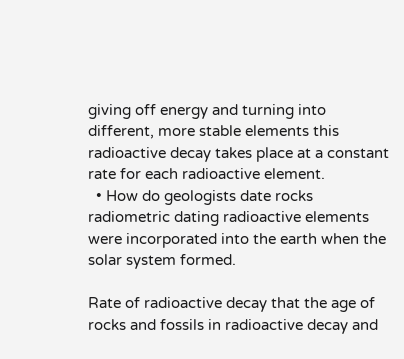giving off energy and turning into different, more stable elements this radioactive decay takes place at a constant rate for each radioactive element.
  • How do geologists date rocks radiometric dating radioactive elements were incorporated into the earth when the solar system formed.

Rate of radioactive decay that the age of rocks and fossils in radioactive decay and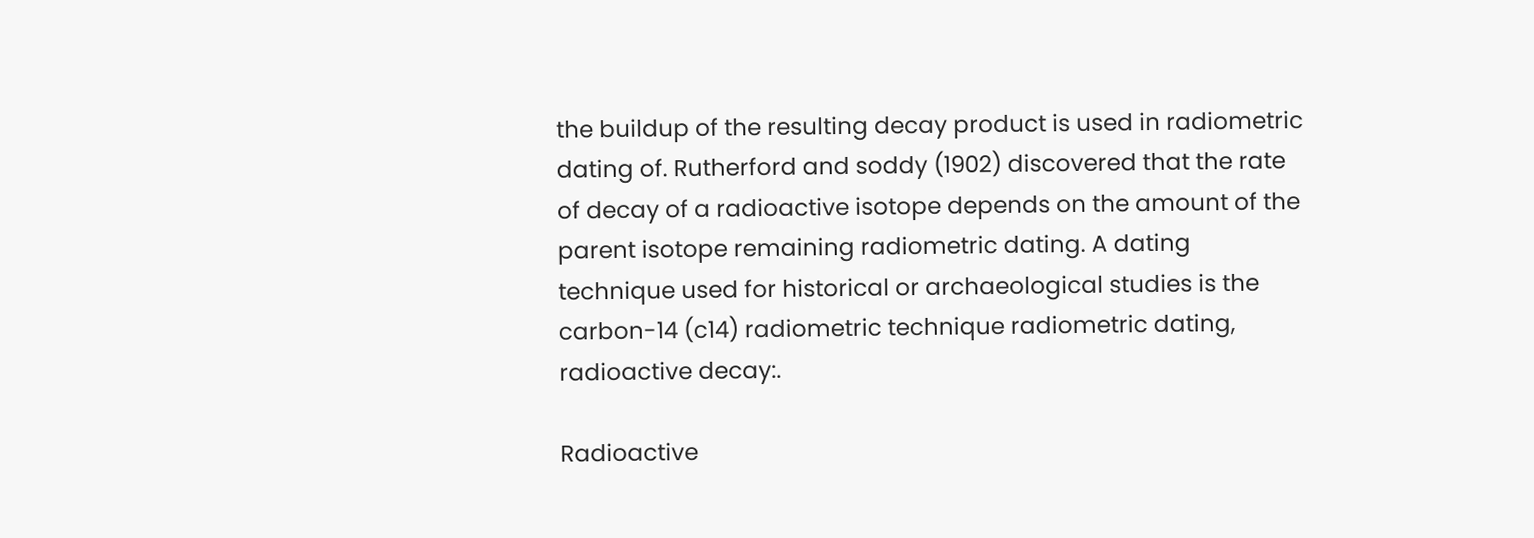the buildup of the resulting decay product is used in radiometric dating of. Rutherford and soddy (1902) discovered that the rate of decay of a radioactive isotope depends on the amount of the parent isotope remaining radiometric dating. A dating technique used for historical or archaeological studies is the carbon-14 (c14) radiometric technique radiometric dating, radioactive decay:.

Radioactive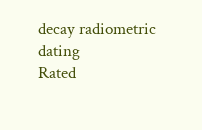decay radiometric dating
Rated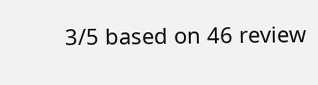3/5 based on 46 review